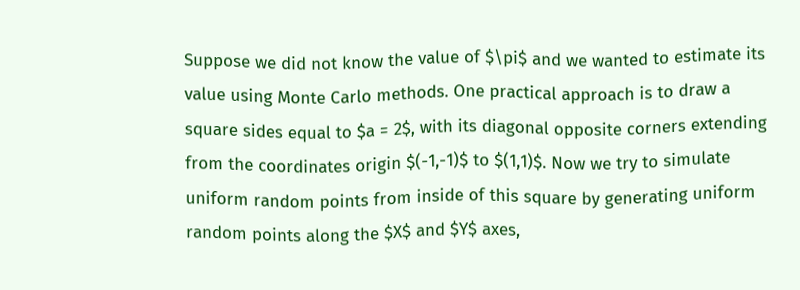Suppose we did not know the value of $\pi$ and we wanted to estimate its value using Monte Carlo methods. One practical approach is to draw a square sides equal to $a = 2$, with its diagonal opposite corners extending from the coordinates origin $(-1,-1)$ to $(1,1)$. Now we try to simulate uniform random points from inside of this square by generating uniform random points along the $X$ and $Y$ axes,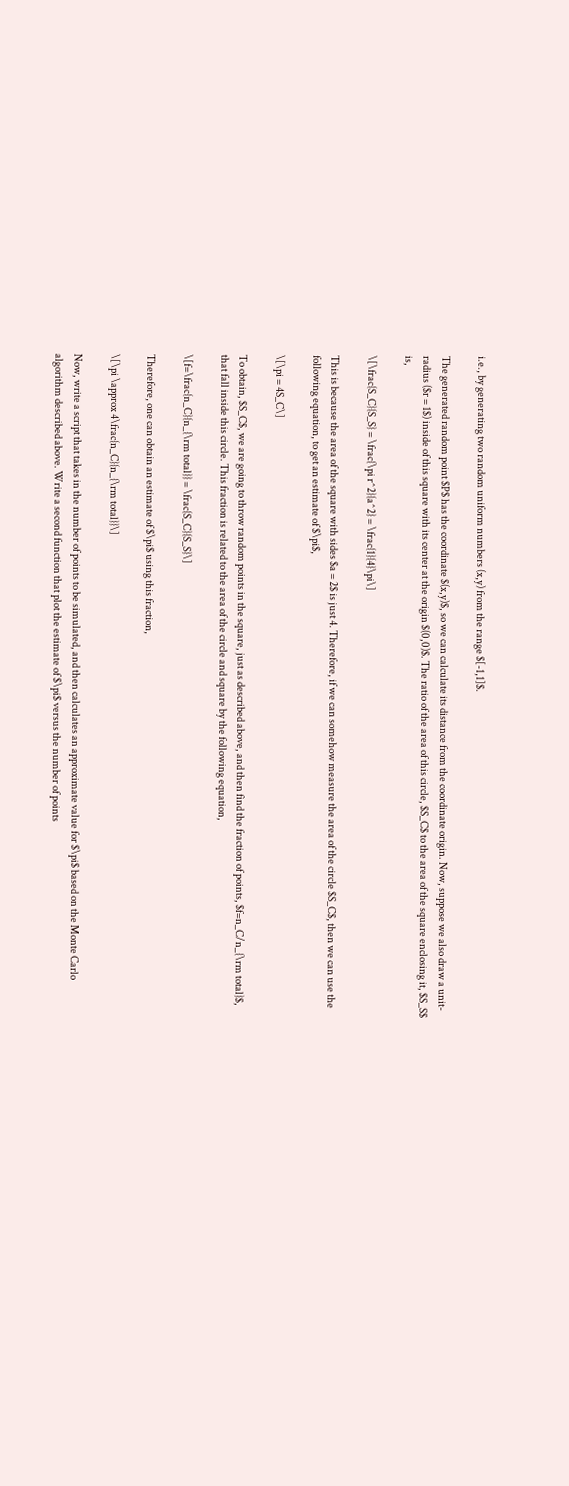i.e., by generating two random uniform numbers (x,y) from the range $[-1,1]$.

The generated random point $P$ has the coordinate $(x,y)$, so we can calculate its distance from the coordinate origin. Now, suppose we also draw a unit-radius ($r = 1$) inside of this square with its center at the origin $(0,0)$. The ratio of the area of this circle, $S_C$ to the area of the square enclosing it, $S_S$ is,

\[\frac{S_C}{S_S} = \frac{\pi r^2}{a^2} = \frac{1}{4}\pi\]

This is because the area of the square with sides $a = 2$ is just 4. Therefore, if we can somehow measure the area of the circle $S_C$, then we can use the following equation, to get an estimate of $\pi$,

\[\pi = 4S_C\]

To obtain, $S_C$, we are going to throw random points in the square, just as described above, and then find the fraction of points, $f=n_C/n_{\rm total}$, that fall inside this circle. This fraction is related to the area of the circle and square by the following equation,

\[f=\frac{n_C}{n_{\rm total}} = \frac{S_C}{S_S}\]

Therefore, one can obtain an estimate of $\pi$ using this fraction,

\[\pi \approx 4\frac{n_C}{n_{\rm total}}\]

Now, write a script that takes in the number of points to be simulated, and then calculates an approximate value for $\pi$ based on the Monte Carlo algorithm described above. Write a second function that plot the estimate of $\pi$ versus the number of points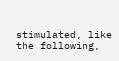stimulated, like the following,